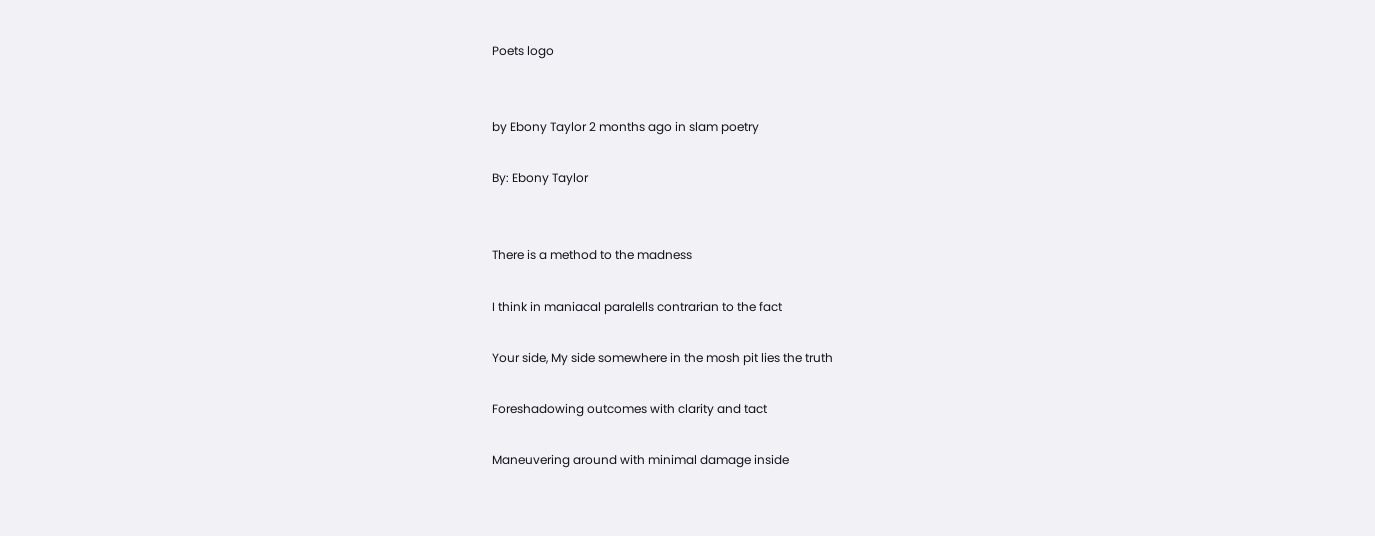Poets logo


by Ebony Taylor 2 months ago in slam poetry

By: Ebony Taylor


There is a method to the madness

I think in maniacal paralells contrarian to the fact

Your side, My side somewhere in the mosh pit lies the truth

Foreshadowing outcomes with clarity and tact

Maneuvering around with minimal damage inside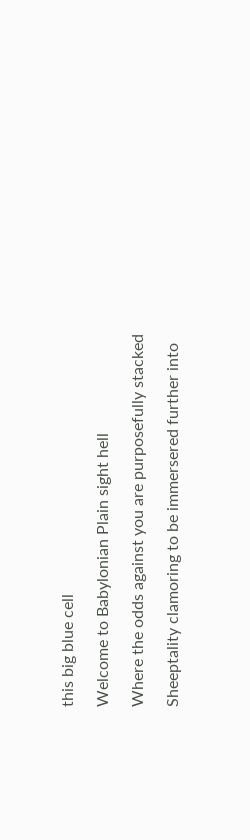this big blue cell

Welcome to Babylonian Plain sight hell

Where the odds against you are purposefully stacked

Sheeptality clamoring to be immersered further into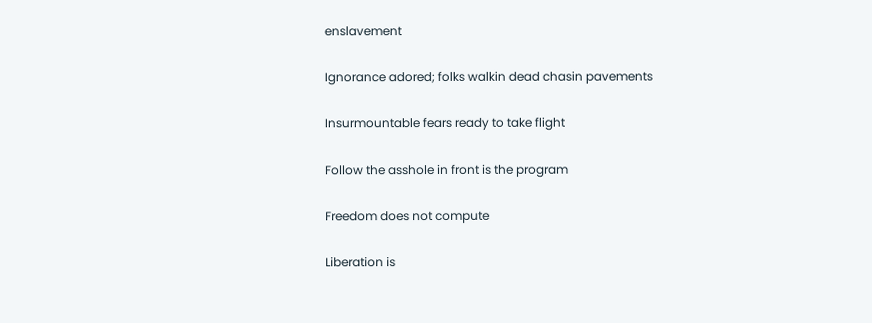enslavement

Ignorance adored; folks walkin dead chasin pavements

Insurmountable fears ready to take flight

Follow the asshole in front is the program

Freedom does not compute

Liberation is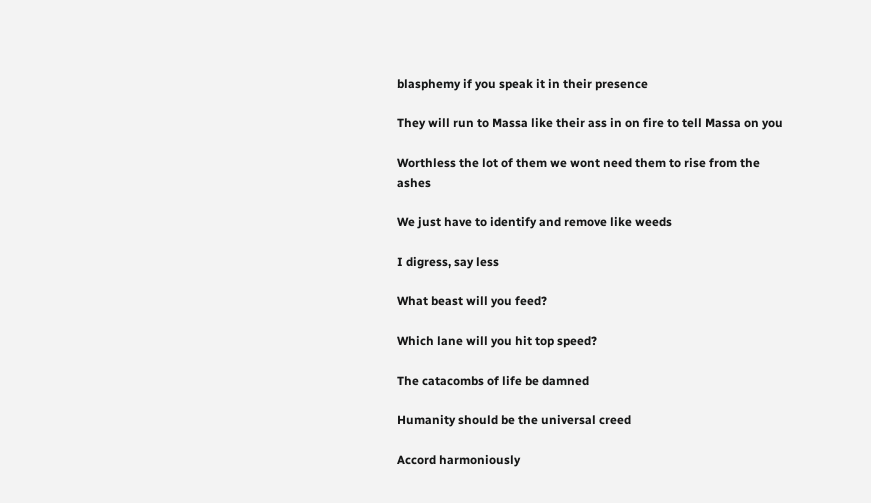blasphemy if you speak it in their presence

They will run to Massa like their ass in on fire to tell Massa on you

Worthless the lot of them we wont need them to rise from the ashes

We just have to identify and remove like weeds

I digress, say less

What beast will you feed?

Which lane will you hit top speed?

The catacombs of life be damned

Humanity should be the universal creed

Accord harmoniously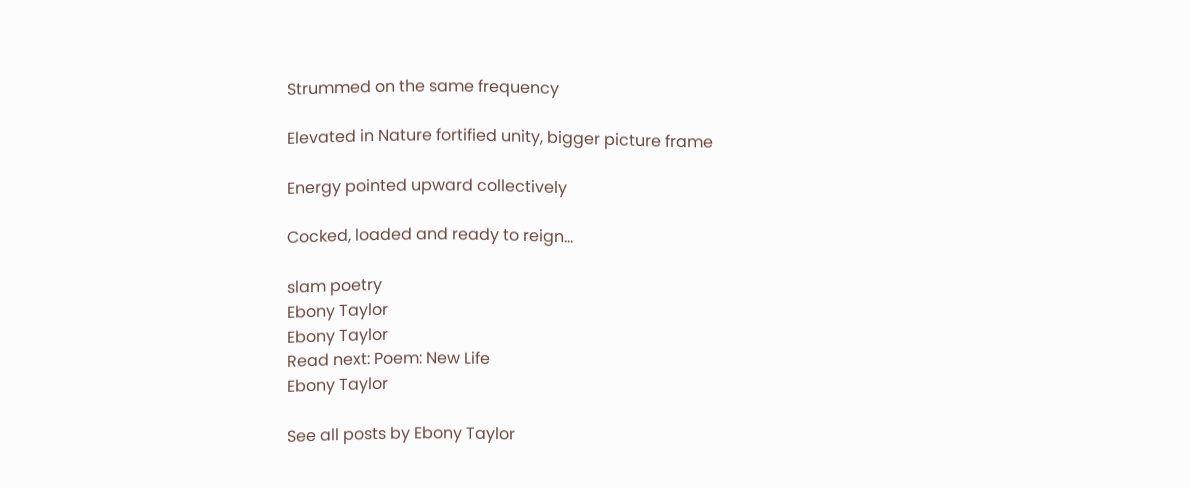Strummed on the same frequency

Elevated in Nature fortified unity, bigger picture frame

Energy pointed upward collectively

Cocked, loaded and ready to reign...

slam poetry
Ebony Taylor
Ebony Taylor
Read next: Poem: New Life
Ebony Taylor

See all posts by Ebony Taylor